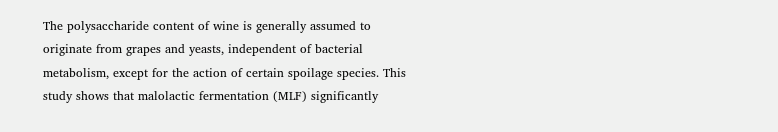The polysaccharide content of wine is generally assumed to originate from grapes and yeasts, independent of bacterial metabolism, except for the action of certain spoilage species. This study shows that malolactic fermentation (MLF) significantly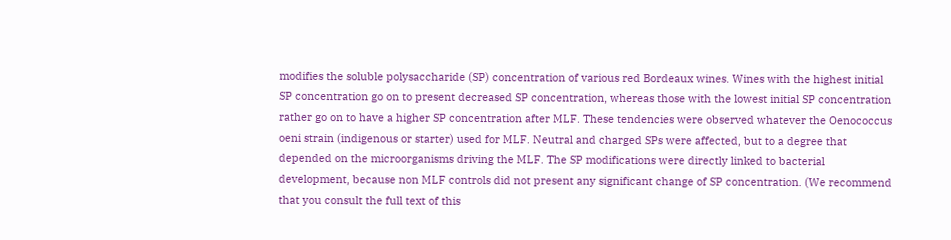modifies the soluble polysaccharide (SP) concentration of various red Bordeaux wines. Wines with the highest initial SP concentration go on to present decreased SP concentration, whereas those with the lowest initial SP concentration rather go on to have a higher SP concentration after MLF. These tendencies were observed whatever the Oenococcus oeni strain (indigenous or starter) used for MLF. Neutral and charged SPs were affected, but to a degree that depended on the microorganisms driving the MLF. The SP modifications were directly linked to bacterial development, because non MLF controls did not present any significant change of SP concentration. (We recommend that you consult the full text of this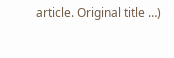article. Original title …)